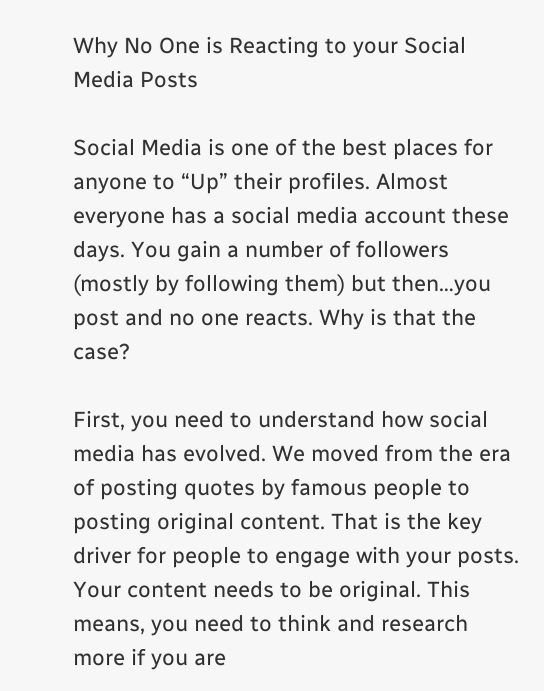Why No One is Reacting to your Social Media Posts

Social Media is one of the best places for anyone to “Up” their profiles. Almost everyone has a social media account these days. You gain a number of followers (mostly by following them) but then…you post and no one reacts. Why is that the case?

First, you need to understand how social media has evolved. We moved from the era of posting quotes by famous people to posting original content. That is the key driver for people to engage with your posts. Your content needs to be original. This means, you need to think and research more if you are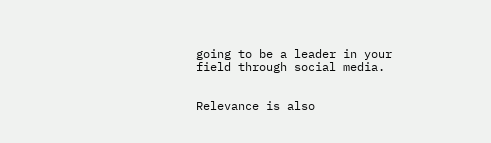going to be a leader in your field through social media.


Relevance is also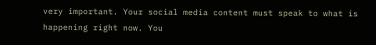very important. Your social media content must speak to what is happening right now. You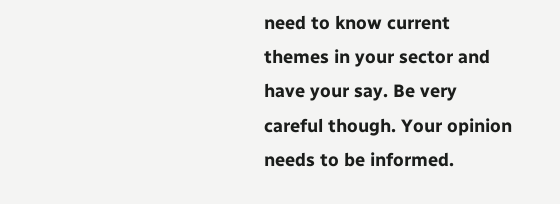need to know current themes in your sector and have your say. Be very careful though. Your opinion needs to be informed.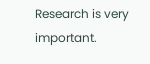Research is very important.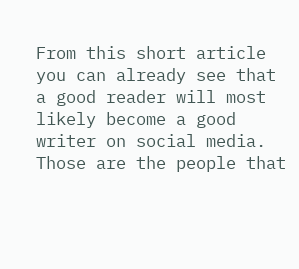From this short article you can already see that a good reader will most likely become a good writer on social media. Those are the people that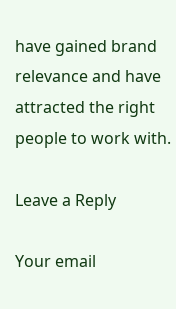have gained brand relevance and have attracted the right people to work with.

Leave a Reply

Your email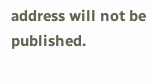address will not be published.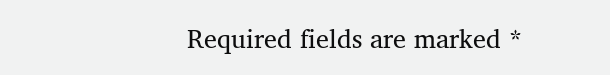Required fields are marked *